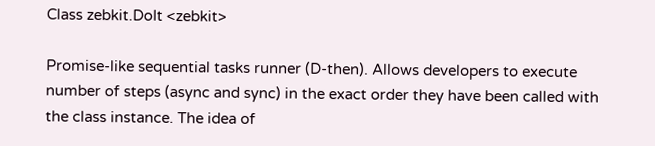Class zebkit.DoIt <zebkit>

Promise-like sequential tasks runner (D-then). Allows developers to execute number of steps (async and sync) in the exact order they have been called with the class instance. The idea of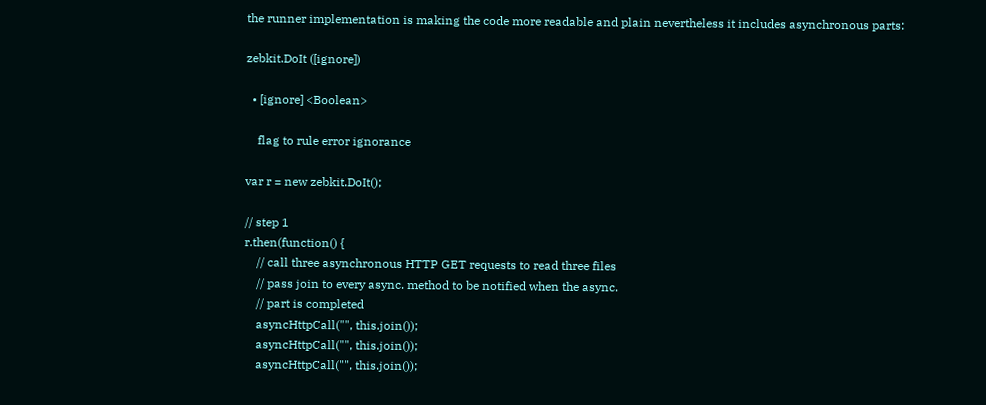the runner implementation is making the code more readable and plain nevertheless it includes asynchronous parts:

zebkit.DoIt ([ignore])

  • [ignore] <Boolean>

    flag to rule error ignorance

var r = new zebkit.DoIt();

// step 1
r.then(function() {
    // call three asynchronous HTTP GET requests to read three files
    // pass join to every async. method to be notified when the async.
    // part is completed
    asyncHttpCall("", this.join());
    asyncHttpCall("", this.join());
    asyncHttpCall("", this.join());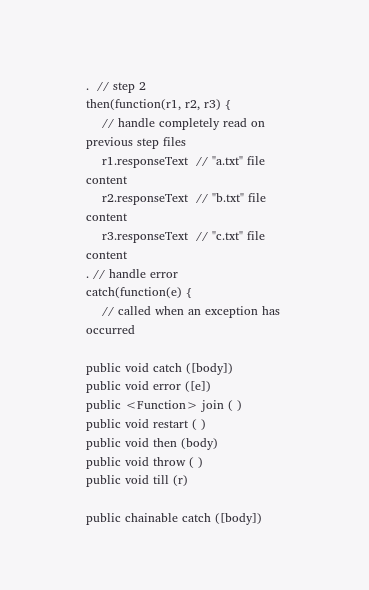.  // step 2
then(function(r1, r2, r3) {
    // handle completely read on previous step files
    r1.responseText  // "a.txt" file content
    r2.responseText  // "b.txt" file content
    r3.responseText  // "c.txt" file content
. // handle error
catch(function(e) {
    // called when an exception has occurred

public void catch ([body])
public void error ([e])
public <Function> join ( )
public void restart ( )
public void then (body)
public void throw ( )
public void till (r)

public chainable catch ([body])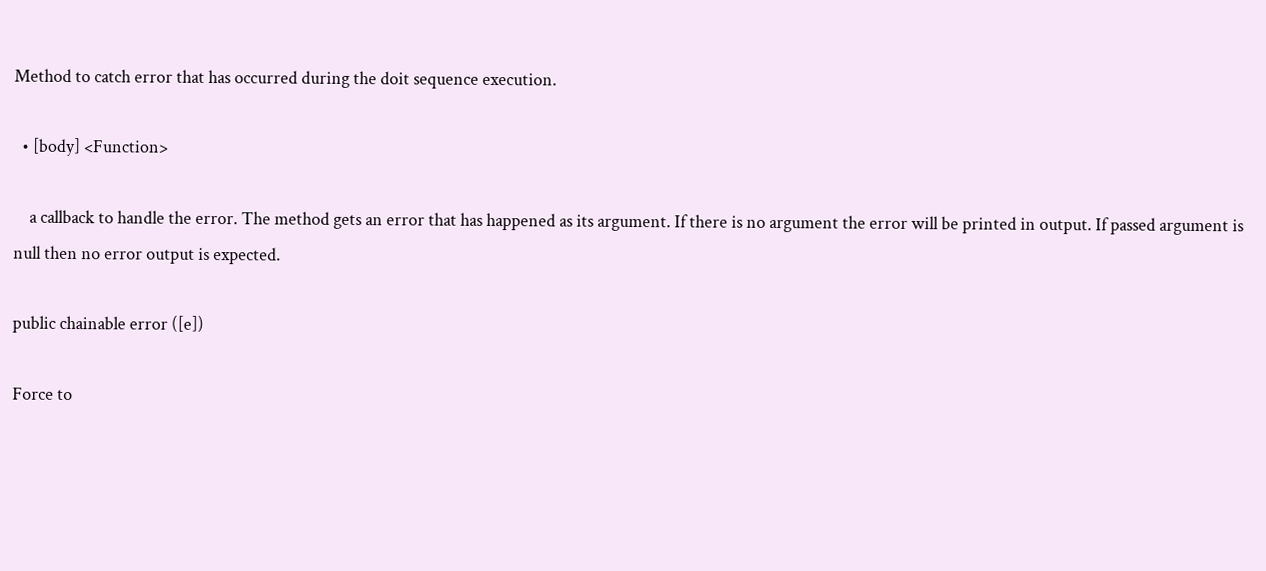Method to catch error that has occurred during the doit sequence execution.

  • [body] <Function>

    a callback to handle the error. The method gets an error that has happened as its argument. If there is no argument the error will be printed in output. If passed argument is null then no error output is expected.

public chainable error ([e])

Force to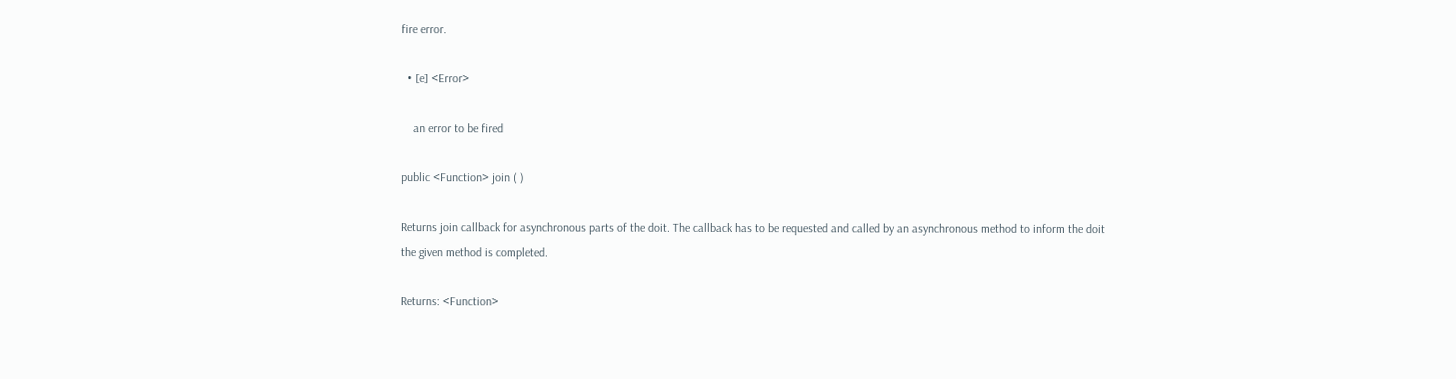fire error.

  • [e] <Error>

    an error to be fired

public <Function> join ( )

Returns join callback for asynchronous parts of the doit. The callback has to be requested and called by an asynchronous method to inform the doit the given method is completed.

Returns: <Function>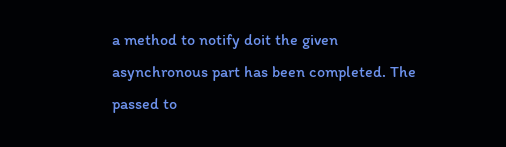a method to notify doit the given asynchronous part has been completed. The passed to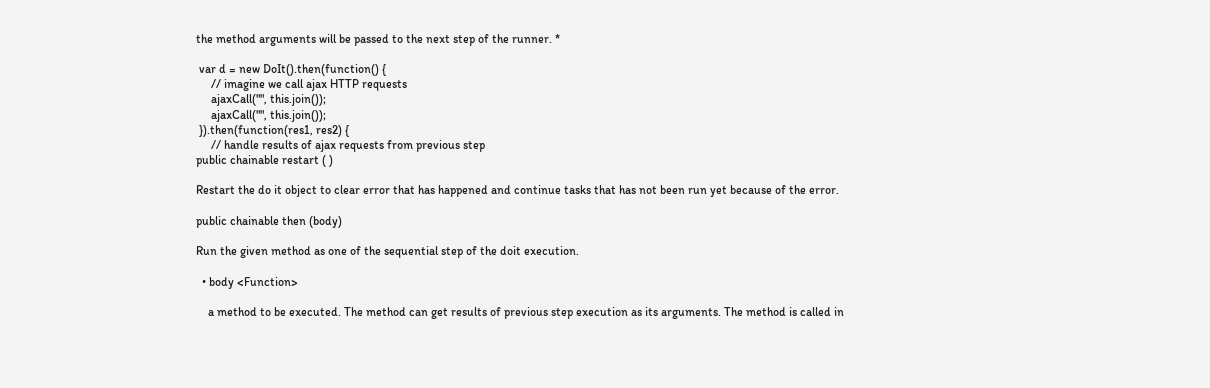the method arguments will be passed to the next step of the runner. *

 var d = new DoIt().then(function() {
     // imagine we call ajax HTTP requests
     ajaxCall("", this.join());
     ajaxCall("", this.join());
 }).then(function(res1, res2) {
     // handle results of ajax requests from previous step
public chainable restart ( )

Restart the do it object to clear error that has happened and continue tasks that has not been run yet because of the error.

public chainable then (body)

Run the given method as one of the sequential step of the doit execution.

  • body <Function>

    a method to be executed. The method can get results of previous step execution as its arguments. The method is called in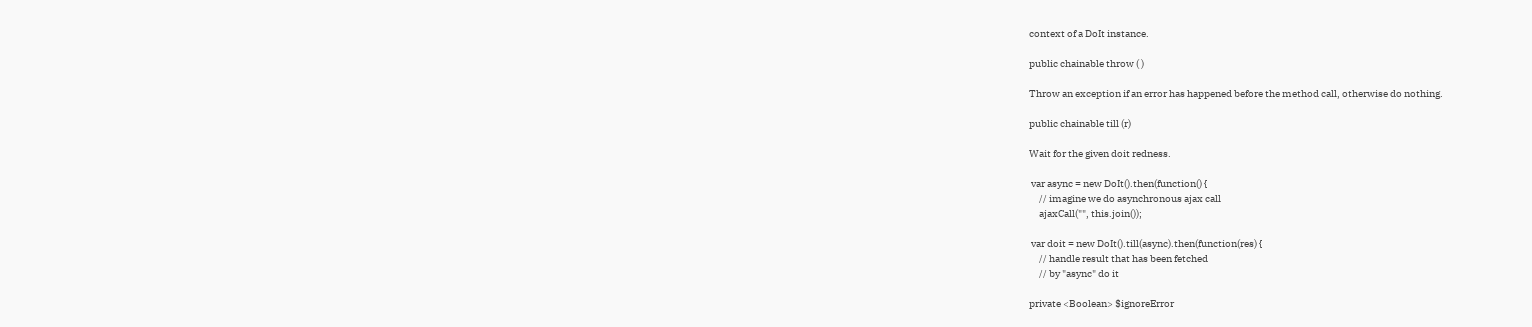context of a DoIt instance.

public chainable throw ( )

Throw an exception if an error has happened before the method call, otherwise do nothing.

public chainable till (r)

Wait for the given doit redness.

 var async = new DoIt().then(function() {
     // imagine we do asynchronous ajax call
     ajaxCall("", this.join());

 var doit = new DoIt().till(async).then(function(res) {
     // handle result that has been fetched
     // by "async" do it

private <Boolean> $ignoreError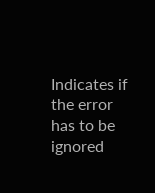Indicates if the error has to be ignored